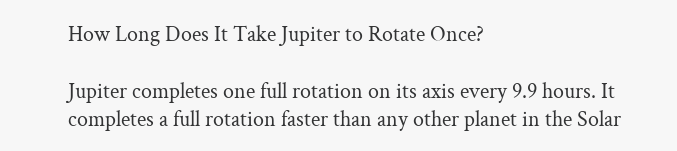How Long Does It Take Jupiter to Rotate Once?

Jupiter completes one full rotation on its axis every 9.9 hours. It completes a full rotation faster than any other planet in the Solar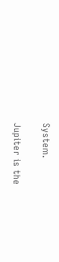System.

Jupiter is the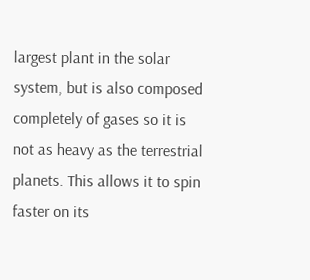largest plant in the solar system, but is also composed completely of gases so it is not as heavy as the terrestrial planets. This allows it to spin faster on its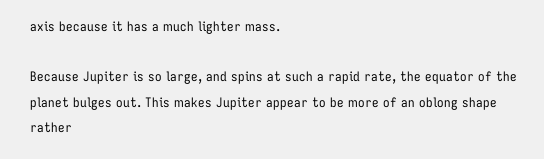axis because it has a much lighter mass.

Because Jupiter is so large, and spins at such a rapid rate, the equator of the planet bulges out. This makes Jupiter appear to be more of an oblong shape rather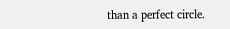than a perfect circle.